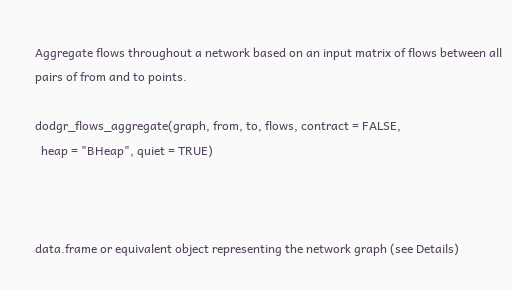Aggregate flows throughout a network based on an input matrix of flows between all pairs of from and to points.

dodgr_flows_aggregate(graph, from, to, flows, contract = FALSE,
  heap = "BHeap", quiet = TRUE)



data.frame or equivalent object representing the network graph (see Details)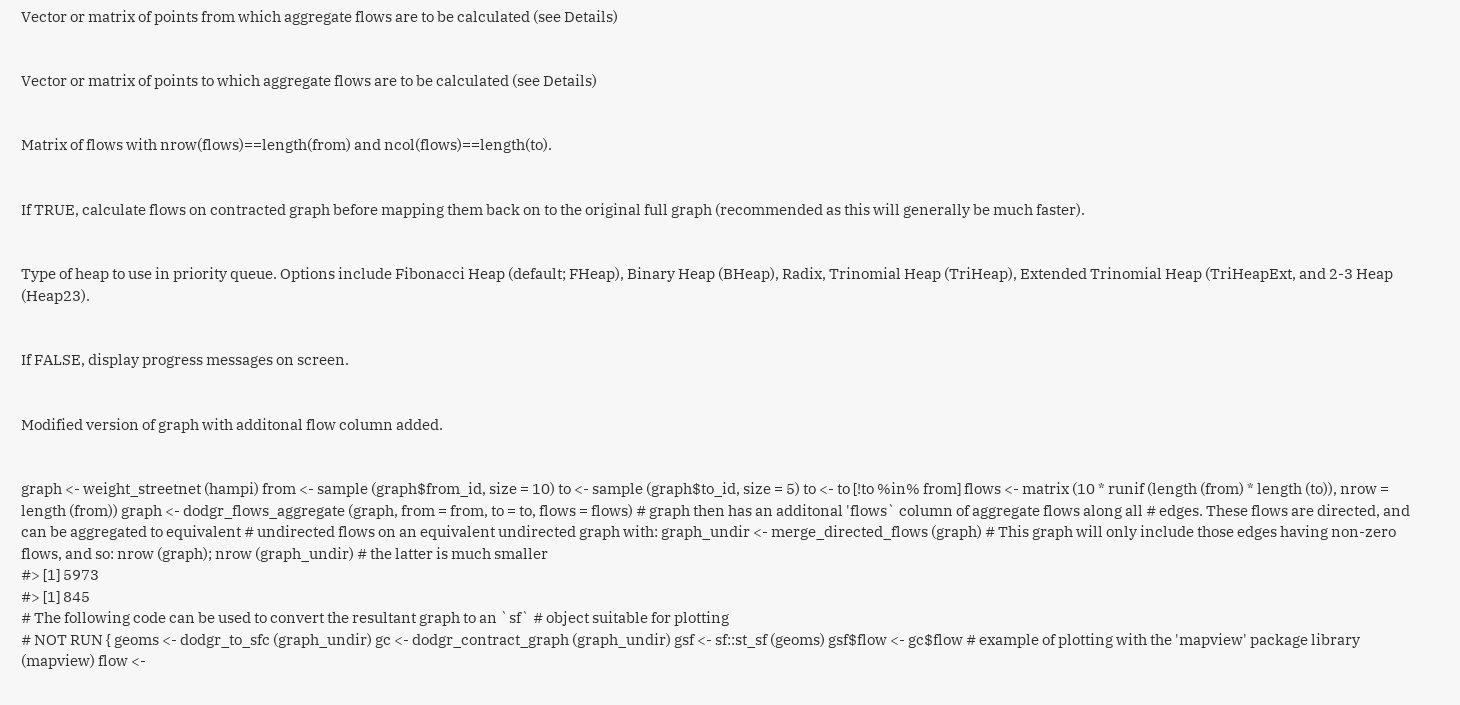Vector or matrix of points from which aggregate flows are to be calculated (see Details)


Vector or matrix of points to which aggregate flows are to be calculated (see Details)


Matrix of flows with nrow(flows)==length(from) and ncol(flows)==length(to).


If TRUE, calculate flows on contracted graph before mapping them back on to the original full graph (recommended as this will generally be much faster).


Type of heap to use in priority queue. Options include Fibonacci Heap (default; FHeap), Binary Heap (BHeap), Radix, Trinomial Heap (TriHeap), Extended Trinomial Heap (TriHeapExt, and 2-3 Heap (Heap23).


If FALSE, display progress messages on screen.


Modified version of graph with additonal flow column added.


graph <- weight_streetnet (hampi) from <- sample (graph$from_id, size = 10) to <- sample (graph$to_id, size = 5) to <- to [!to %in% from] flows <- matrix (10 * runif (length (from) * length (to)), nrow = length (from)) graph <- dodgr_flows_aggregate (graph, from = from, to = to, flows = flows) # graph then has an additonal 'flows` column of aggregate flows along all # edges. These flows are directed, and can be aggregated to equivalent # undirected flows on an equivalent undirected graph with: graph_undir <- merge_directed_flows (graph) # This graph will only include those edges having non-zero flows, and so: nrow (graph); nrow (graph_undir) # the latter is much smaller
#> [1] 5973
#> [1] 845
# The following code can be used to convert the resultant graph to an `sf` # object suitable for plotting
# NOT RUN { geoms <- dodgr_to_sfc (graph_undir) gc <- dodgr_contract_graph (graph_undir) gsf <- sf::st_sf (geoms) gsf$flow <- gc$flow # example of plotting with the 'mapview' package library (mapview) flow <-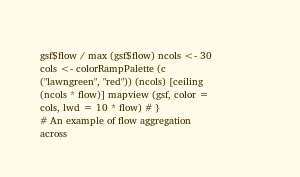gsf$flow / max (gsf$flow) ncols <- 30 cols <- colorRampPalette (c ("lawngreen", "red")) (ncols) [ceiling (ncols * flow)] mapview (gsf, color = cols, lwd = 10 * flow) # }
# An example of flow aggregation across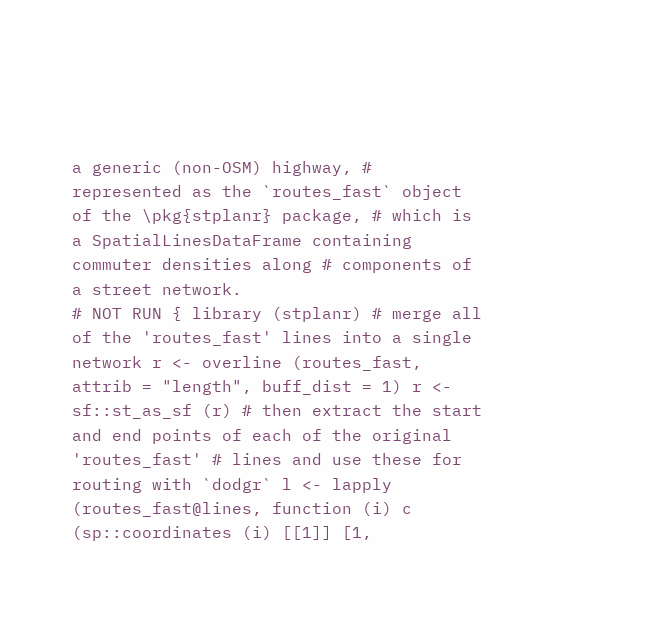a generic (non-OSM) highway, # represented as the `routes_fast` object of the \pkg{stplanr} package, # which is a SpatialLinesDataFrame containing commuter densities along # components of a street network.
# NOT RUN { library (stplanr) # merge all of the 'routes_fast' lines into a single network r <- overline (routes_fast, attrib = "length", buff_dist = 1) r <- sf::st_as_sf (r) # then extract the start and end points of each of the original 'routes_fast' # lines and use these for routing with `dodgr` l <- lapply (routes_fast@lines, function (i) c (sp::coordinates (i) [[1]] [1,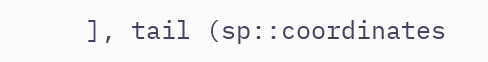], tail (sp::coordinates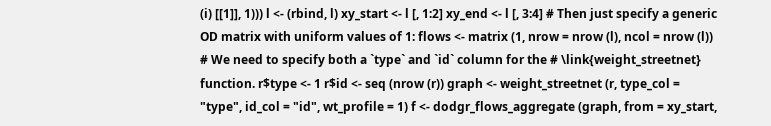(i) [[1]], 1))) l <- (rbind, l) xy_start <- l [, 1:2] xy_end <- l [, 3:4] # Then just specify a generic OD matrix with uniform values of 1: flows <- matrix (1, nrow = nrow (l), ncol = nrow (l)) # We need to specify both a `type` and `id` column for the # \link{weight_streetnet} function. r$type <- 1 r$id <- seq (nrow (r)) graph <- weight_streetnet (r, type_col = "type", id_col = "id", wt_profile = 1) f <- dodgr_flows_aggregate (graph, from = xy_start,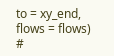to = xy_end, flows = flows) #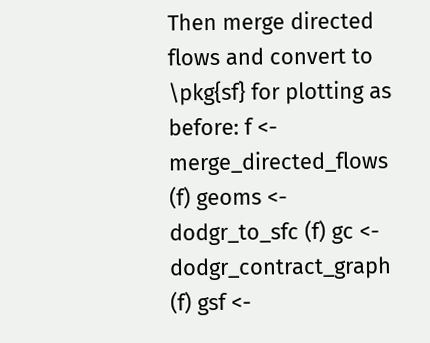Then merge directed flows and convert to \pkg{sf} for plotting as before: f <- merge_directed_flows (f) geoms <- dodgr_to_sfc (f) gc <- dodgr_contract_graph (f) gsf <-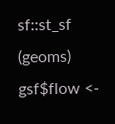sf::st_sf (geoms) gsf$flow <-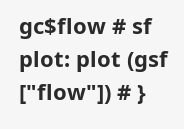gc$flow # sf plot: plot (gsf ["flow"]) # }